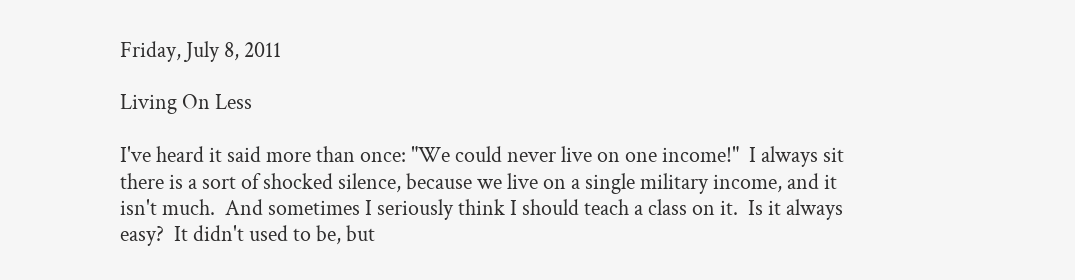Friday, July 8, 2011

Living On Less

I've heard it said more than once: "We could never live on one income!"  I always sit there is a sort of shocked silence, because we live on a single military income, and it isn't much.  And sometimes I seriously think I should teach a class on it.  Is it always easy?  It didn't used to be, but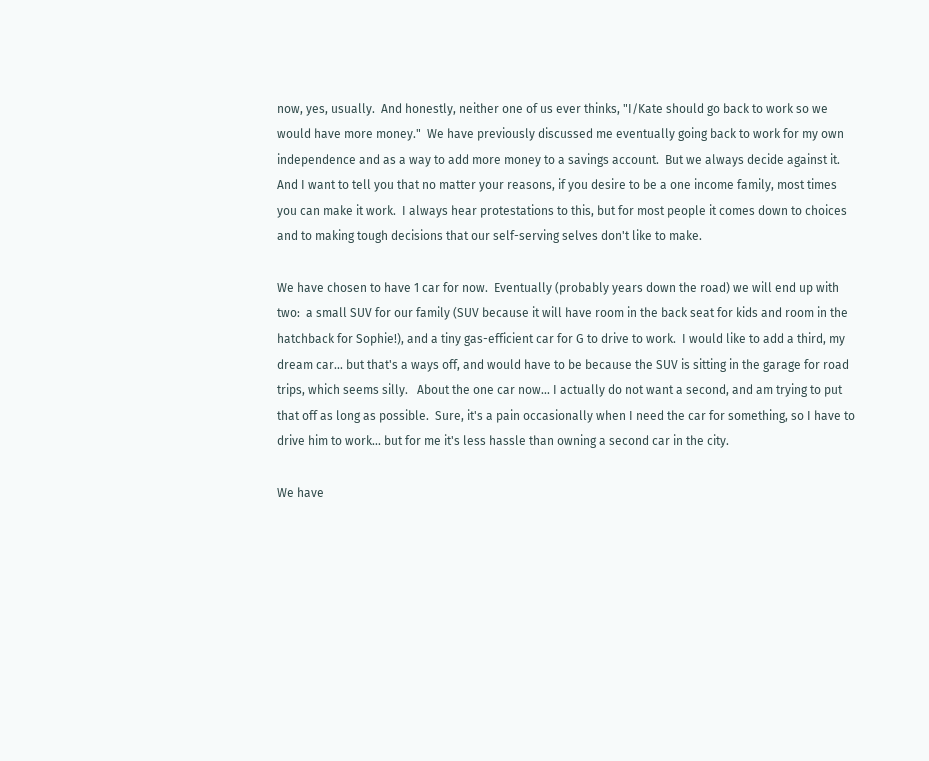now, yes, usually.  And honestly, neither one of us ever thinks, "I/Kate should go back to work so we would have more money."  We have previously discussed me eventually going back to work for my own independence and as a way to add more money to a savings account.  But we always decide against it.  And I want to tell you that no matter your reasons, if you desire to be a one income family, most times you can make it work.  I always hear protestations to this, but for most people it comes down to choices and to making tough decisions that our self-serving selves don't like to make.

We have chosen to have 1 car for now.  Eventually (probably years down the road) we will end up with two:  a small SUV for our family (SUV because it will have room in the back seat for kids and room in the hatchback for Sophie!), and a tiny gas-efficient car for G to drive to work.  I would like to add a third, my dream car... but that's a ways off, and would have to be because the SUV is sitting in the garage for road trips, which seems silly.   About the one car now... I actually do not want a second, and am trying to put that off as long as possible.  Sure, it's a pain occasionally when I need the car for something, so I have to drive him to work... but for me it's less hassle than owning a second car in the city.

We have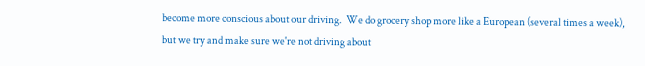become more conscious about our driving.  We do grocery shop more like a European (several times a week), but we try and make sure we're not driving about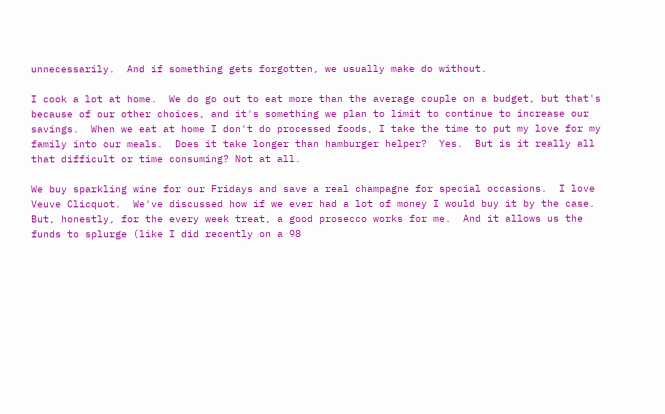unnecessarily.  And if something gets forgotten, we usually make do without.

I cook a lot at home.  We do go out to eat more than the average couple on a budget, but that's because of our other choices, and it's something we plan to limit to continue to increase our savings.  When we eat at home I don't do processed foods, I take the time to put my love for my family into our meals.  Does it take longer than hamburger helper?  Yes.  But is it really all that difficult or time consuming? Not at all.

We buy sparkling wine for our Fridays and save a real champagne for special occasions.  I love Veuve Clicquot.  We've discussed how if we ever had a lot of money I would buy it by the case.  But, honestly, for the every week treat, a good prosecco works for me.  And it allows us the funds to splurge (like I did recently on a 98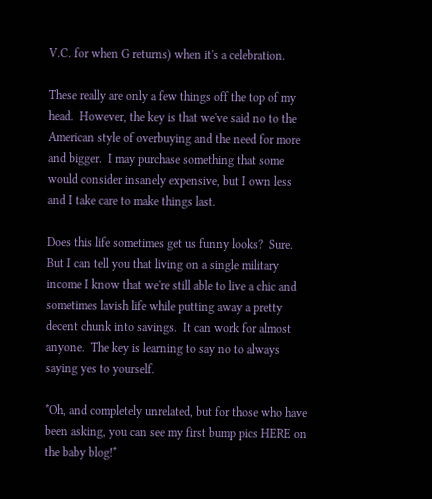V.C. for when G returns) when it's a celebration.

These really are only a few things off the top of my head.  However, the key is that we've said no to the American style of overbuying and the need for more and bigger.  I may purchase something that some would consider insanely expensive, but I own less and I take care to make things last.

Does this life sometimes get us funny looks?  Sure.  But I can tell you that living on a single military income I know that we're still able to live a chic and sometimes lavish life while putting away a pretty decent chunk into savings.  It can work for almost anyone.  The key is learning to say no to always saying yes to yourself.

*Oh, and completely unrelated, but for those who have been asking, you can see my first bump pics HERE on the baby blog!*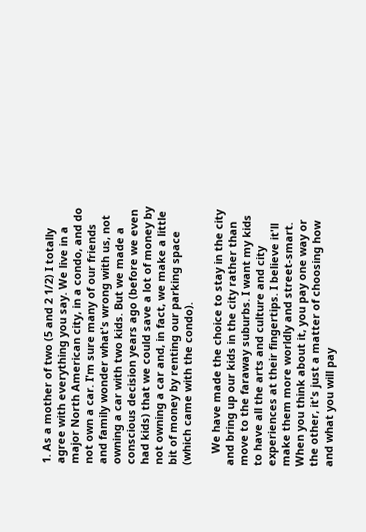1. As a mother of two (5 and 2 1/2) I totally agree with everything you say. We live in a major North American city, in a condo, and do not own a car. I'm sure many of our friends and family wonder what's wrong with us, not owning a car with two kids. But we made a conscious decision years ago (before we even had kids) that we could save a lot of money by not owning a car and, in fact, we make a little bit of money by renting our parking space (which came with the condo).

    We have made the choice to stay in the city and bring up our kids in the city rather than move to the faraway suburbs. I want my kids to have all the arts and culture and city experiences at their fingertips. I believe it'll make them more worldly and street-smart. When you think about it, you pay one way or the other, it's just a matter of choosing how and what you will pay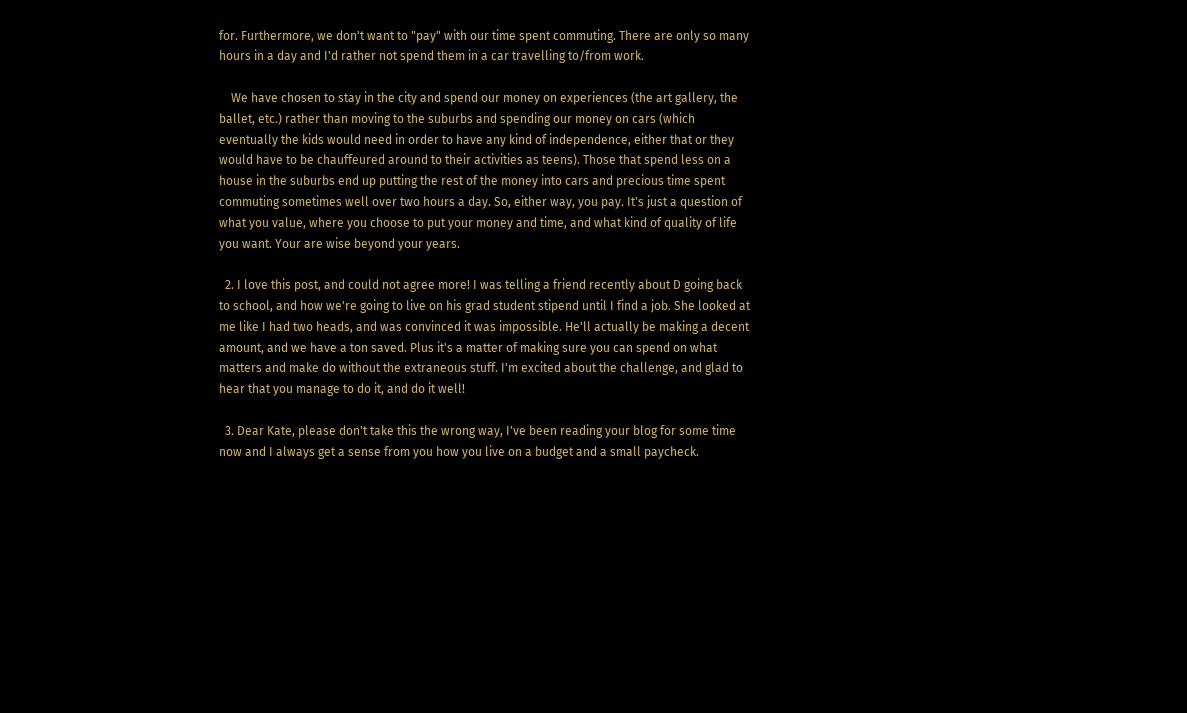for. Furthermore, we don't want to "pay" with our time spent commuting. There are only so many hours in a day and I'd rather not spend them in a car travelling to/from work.

    We have chosen to stay in the city and spend our money on experiences (the art gallery, the ballet, etc.) rather than moving to the suburbs and spending our money on cars (which eventually the kids would need in order to have any kind of independence, either that or they would have to be chauffeured around to their activities as teens). Those that spend less on a house in the suburbs end up putting the rest of the money into cars and precious time spent commuting sometimes well over two hours a day. So, either way, you pay. It's just a question of what you value, where you choose to put your money and time, and what kind of quality of life you want. Your are wise beyond your years.

  2. I love this post, and could not agree more! I was telling a friend recently about D going back to school, and how we're going to live on his grad student stipend until I find a job. She looked at me like I had two heads, and was convinced it was impossible. He'll actually be making a decent amount, and we have a ton saved. Plus it's a matter of making sure you can spend on what matters and make do without the extraneous stuff. I'm excited about the challenge, and glad to hear that you manage to do it, and do it well!

  3. Dear Kate, please don't take this the wrong way, I've been reading your blog for some time now and I always get a sense from you how you live on a budget and a small paycheck.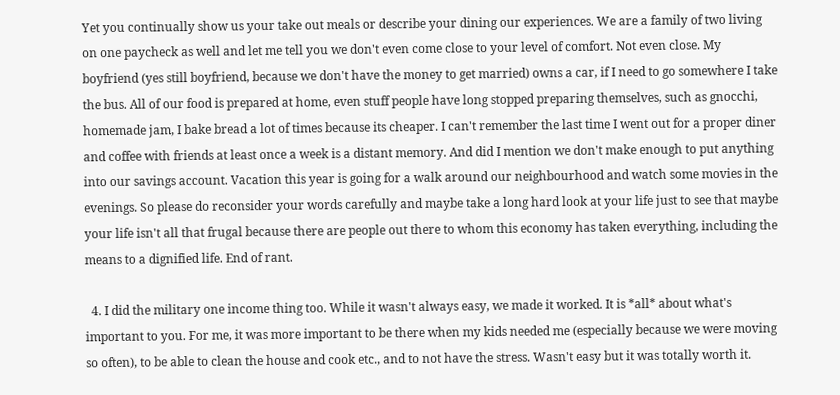Yet you continually show us your take out meals or describe your dining our experiences. We are a family of two living on one paycheck as well and let me tell you we don't even come close to your level of comfort. Not even close. My boyfriend (yes still boyfriend, because we don't have the money to get married) owns a car, if I need to go somewhere I take the bus. All of our food is prepared at home, even stuff people have long stopped preparing themselves, such as gnocchi, homemade jam, I bake bread a lot of times because its cheaper. I can't remember the last time I went out for a proper diner and coffee with friends at least once a week is a distant memory. And did I mention we don't make enough to put anything into our savings account. Vacation this year is going for a walk around our neighbourhood and watch some movies in the evenings. So please do reconsider your words carefully and maybe take a long hard look at your life just to see that maybe your life isn't all that frugal because there are people out there to whom this economy has taken everything, including the means to a dignified life. End of rant.

  4. I did the military one income thing too. While it wasn't always easy, we made it worked. It is *all* about what's important to you. For me, it was more important to be there when my kids needed me (especially because we were moving so often), to be able to clean the house and cook etc., and to not have the stress. Wasn't easy but it was totally worth it.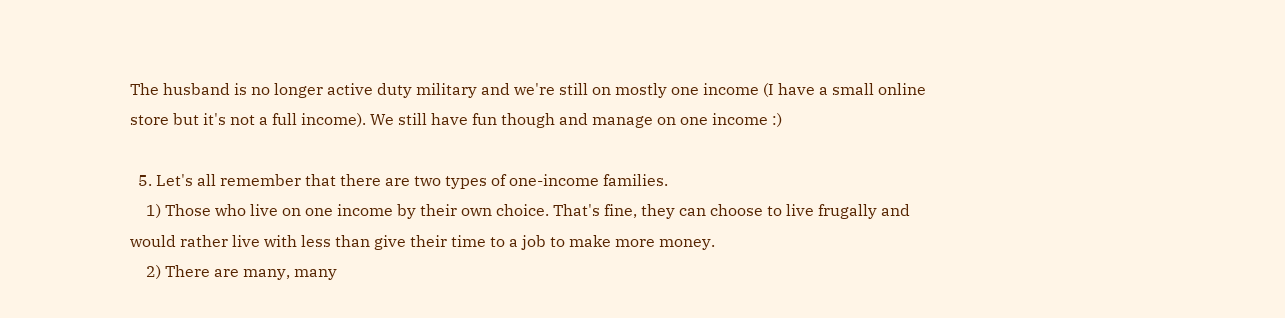The husband is no longer active duty military and we're still on mostly one income (I have a small online store but it's not a full income). We still have fun though and manage on one income :)

  5. Let's all remember that there are two types of one-income families.
    1) Those who live on one income by their own choice. That's fine, they can choose to live frugally and would rather live with less than give their time to a job to make more money.
    2) There are many, many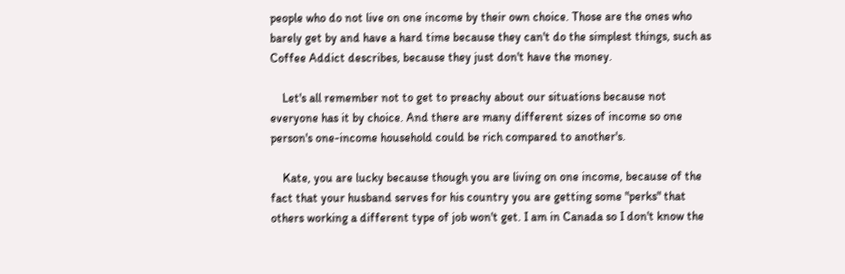people who do not live on one income by their own choice. Those are the ones who barely get by and have a hard time because they can't do the simplest things, such as Coffee Addict describes, because they just don't have the money.

    Let's all remember not to get to preachy about our situations because not everyone has it by choice. And there are many different sizes of income so one person's one-income household could be rich compared to another's.

    Kate, you are lucky because though you are living on one income, because of the fact that your husband serves for his country you are getting some "perks" that others working a different type of job won't get. I am in Canada so I don't know the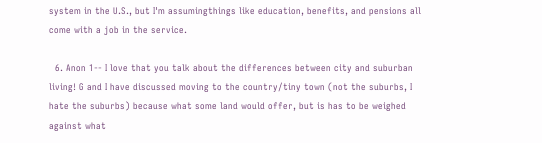system in the U.S., but I'm assumingthings like education, benefits, and pensions all come with a job in the service.

  6. Anon 1-- I love that you talk about the differences between city and suburban living! G and I have discussed moving to the country/tiny town (not the suburbs, I hate the suburbs) because what some land would offer, but is has to be weighed against what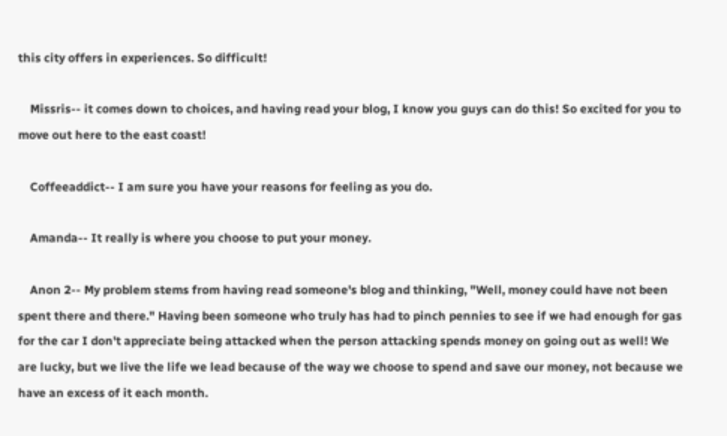this city offers in experiences. So difficult!

    Missris-- it comes down to choices, and having read your blog, I know you guys can do this! So excited for you to move out here to the east coast!

    Coffeeaddict-- I am sure you have your reasons for feeling as you do.

    Amanda-- It really is where you choose to put your money.

    Anon 2-- My problem stems from having read someone's blog and thinking, "Well, money could have not been spent there and there." Having been someone who truly has had to pinch pennies to see if we had enough for gas for the car I don't appreciate being attacked when the person attacking spends money on going out as well! We are lucky, but we live the life we lead because of the way we choose to spend and save our money, not because we have an excess of it each month.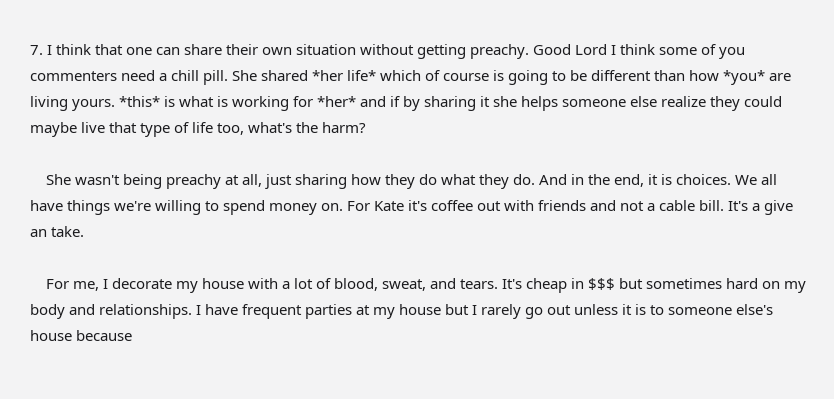7. I think that one can share their own situation without getting preachy. Good Lord I think some of you commenters need a chill pill. She shared *her life* which of course is going to be different than how *you* are living yours. *this* is what is working for *her* and if by sharing it she helps someone else realize they could maybe live that type of life too, what's the harm?

    She wasn't being preachy at all, just sharing how they do what they do. And in the end, it is choices. We all have things we're willing to spend money on. For Kate it's coffee out with friends and not a cable bill. It's a give an take.

    For me, I decorate my house with a lot of blood, sweat, and tears. It's cheap in $$$ but sometimes hard on my body and relationships. I have frequent parties at my house but I rarely go out unless it is to someone else's house because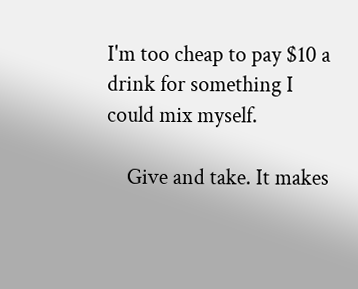I'm too cheap to pay $10 a drink for something I could mix myself.

    Give and take. It makes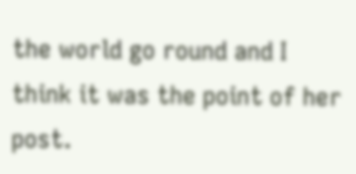the world go round and I think it was the point of her post.